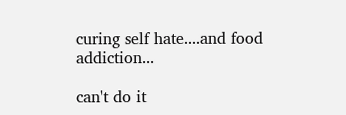curing self hate....and food addiction...

can't do it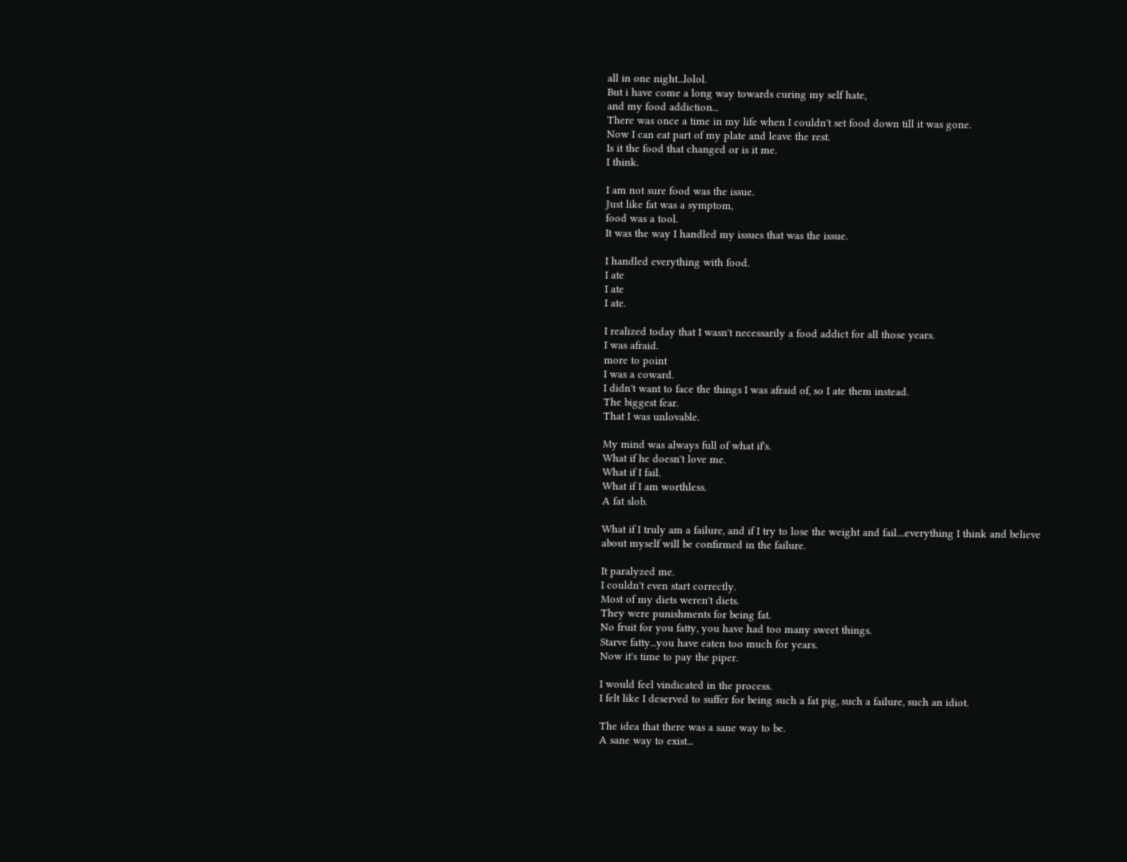all in one night...lolol.
But i have come a long way towards curing my self hate,
and my food addiction...
There was once a time in my life when I couldn't set food down till it was gone.
Now I can eat part of my plate and leave the rest.
Is it the food that changed or is it me.
I think.

I am not sure food was the issue.
Just like fat was a symptom,
food was a tool.
It was the way I handled my issues that was the issue.

I handled everything with food.
I ate
I ate
I ate.

I realized today that I wasn't necessarily a food addict for all those years.
I was afraid.
more to point
I was a coward.
I didn't want to face the things I was afraid of, so I ate them instead.
The biggest fear.
That I was unlovable.

My mind was always full of what if's.
What if he doesn't love me.
What if I fail.
What if I am worthless.
A fat slob.

What if I truly am a failure, and if I try to lose the weight and fail....everything I think and believe about myself will be confirmed in the failure.

It paralyzed me.
I couldn't even start correctly.
Most of my diets weren't diets.
They were punishments for being fat.
No fruit for you fatty, you have had too many sweet things.
Starve fatty...you have eaten too much for years.
Now it's time to pay the piper.

I would feel vindicated in the process.
I felt like I deserved to suffer for being such a fat pig, such a failure, such an idiot.

The idea that there was a sane way to be.
A sane way to exist...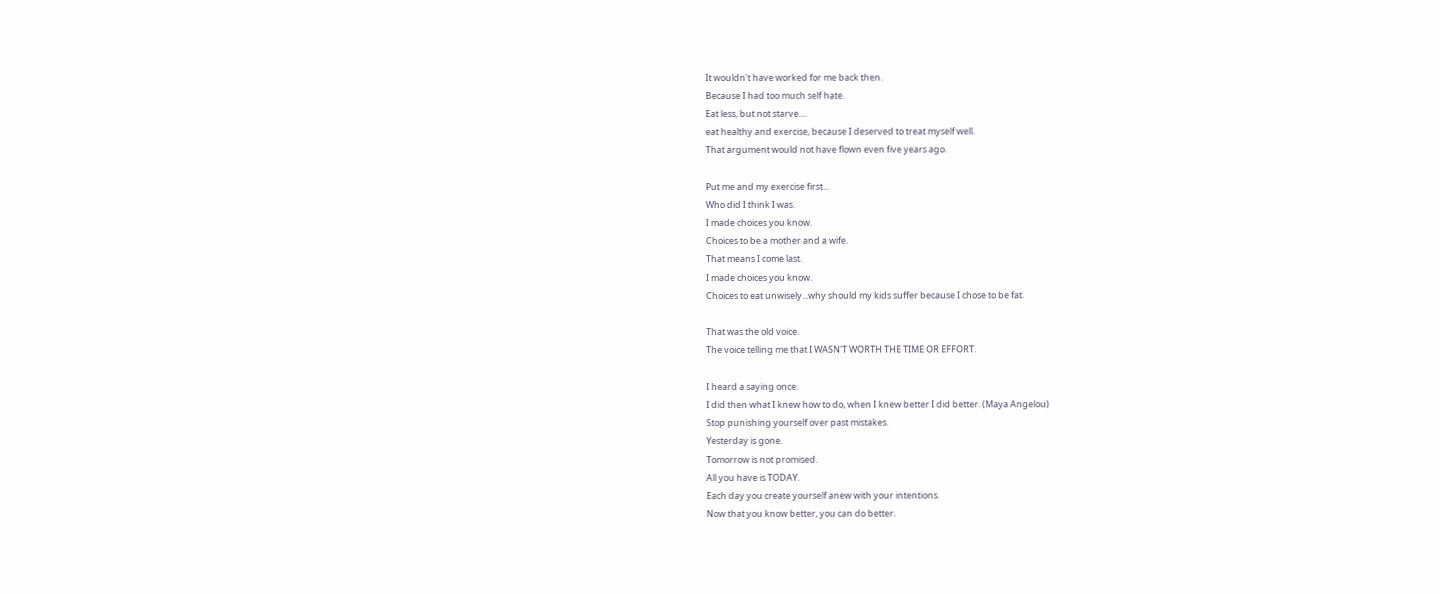It wouldn't have worked for me back then.
Because I had too much self hate.
Eat less, but not starve....
eat healthy and exercise, because I deserved to treat myself well.
That argument would not have flown even five years ago.

Put me and my exercise first...
Who did I think I was.
I made choices you know.
Choices to be a mother and a wife.
That means I come last.
I made choices you know.
Choices to eat unwisely...why should my kids suffer because I chose to be fat.

That was the old voice.
The voice telling me that I WASN'T WORTH THE TIME OR EFFORT.

I heard a saying once.
I did then what I knew how to do, when I knew better I did better. (Maya Angelou)
Stop punishing yourself over past mistakes.
Yesterday is gone.
Tomorrow is not promised.
All you have is TODAY.
Each day you create yourself anew with your intentions.
Now that you know better, you can do better.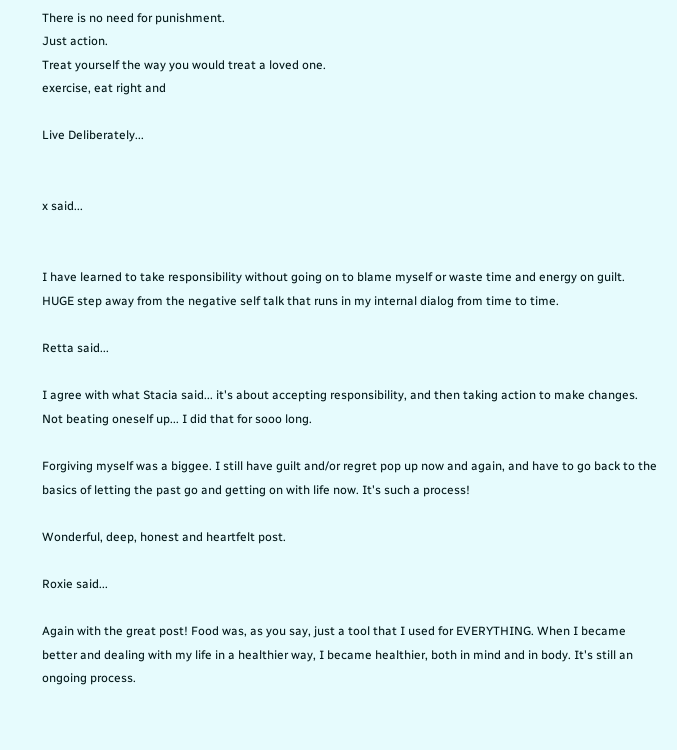There is no need for punishment.
Just action.
Treat yourself the way you would treat a loved one.
exercise, eat right and

Live Deliberately...


x said...


I have learned to take responsibility without going on to blame myself or waste time and energy on guilt. HUGE step away from the negative self talk that runs in my internal dialog from time to time.

Retta said...

I agree with what Stacia said... it's about accepting responsibility, and then taking action to make changes. Not beating oneself up... I did that for sooo long.

Forgiving myself was a biggee. I still have guilt and/or regret pop up now and again, and have to go back to the basics of letting the past go and getting on with life now. It's such a process!

Wonderful, deep, honest and heartfelt post.

Roxie said...

Again with the great post! Food was, as you say, just a tool that I used for EVERYTHING. When I became better and dealing with my life in a healthier way, I became healthier, both in mind and in body. It's still an ongoing process.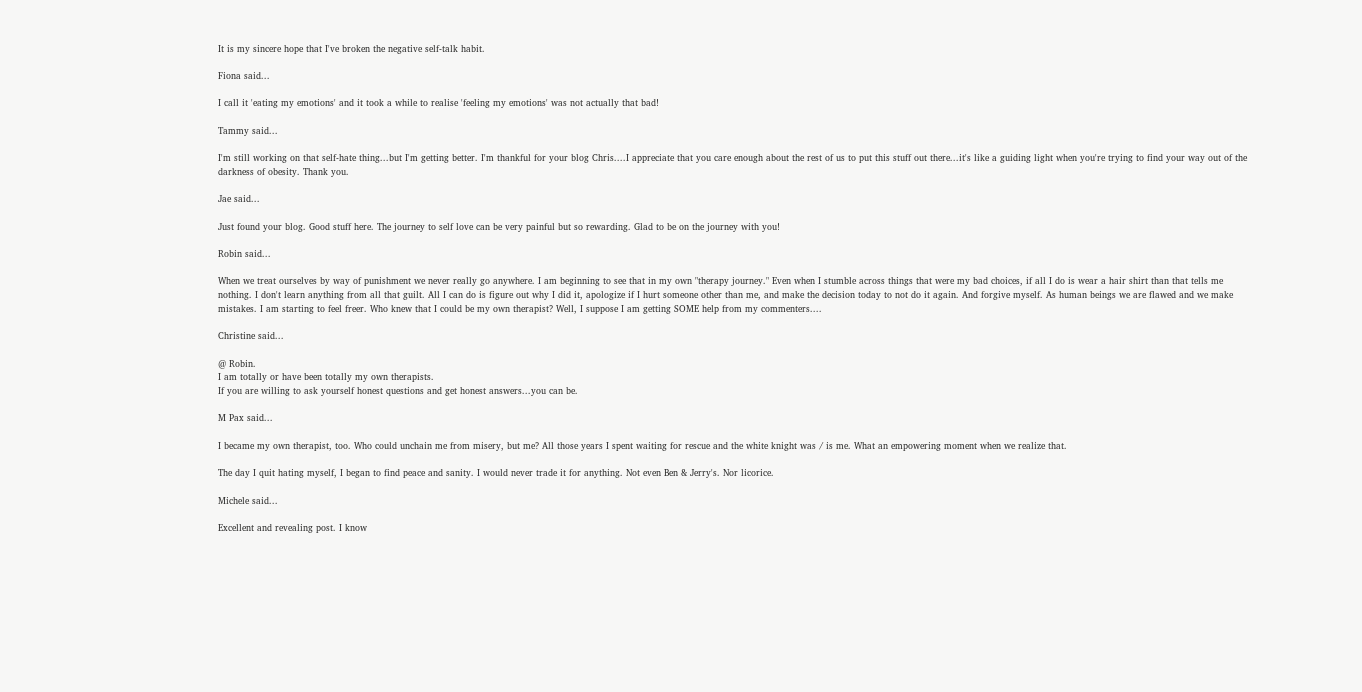It is my sincere hope that I've broken the negative self-talk habit.

Fiona said...

I call it 'eating my emotions' and it took a while to realise 'feeling my emotions' was not actually that bad!

Tammy said...

I'm still working on that self-hate thing...but I'm getting better. I'm thankful for your blog Chris....I appreciate that you care enough about the rest of us to put this stuff out there...it's like a guiding light when you're trying to find your way out of the darkness of obesity. Thank you.

Jae said...

Just found your blog. Good stuff here. The journey to self love can be very painful but so rewarding. Glad to be on the journey with you!

Robin said...

When we treat ourselves by way of punishment we never really go anywhere. I am beginning to see that in my own "therapy journey." Even when I stumble across things that were my bad choices, if all I do is wear a hair shirt than that tells me nothing. I don't learn anything from all that guilt. All I can do is figure out why I did it, apologize if I hurt someone other than me, and make the decision today to not do it again. And forgive myself. As human beings we are flawed and we make mistakes. I am starting to feel freer. Who knew that I could be my own therapist? Well, I suppose I am getting SOME help from my commenters....

Christine said...

@ Robin.
I am totally or have been totally my own therapists.
If you are willing to ask yourself honest questions and get honest answers...you can be.

M Pax said...

I became my own therapist, too. Who could unchain me from misery, but me? All those years I spent waiting for rescue and the white knight was / is me. What an empowering moment when we realize that.

The day I quit hating myself, I began to find peace and sanity. I would never trade it for anything. Not even Ben & Jerry's. Nor licorice.

Michele said...

Excellent and revealing post. I know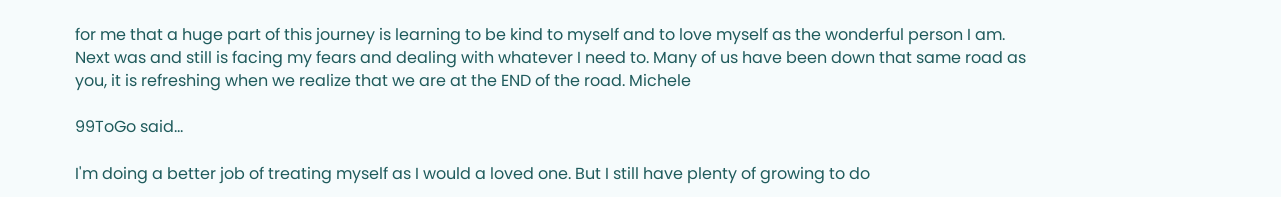for me that a huge part of this journey is learning to be kind to myself and to love myself as the wonderful person I am. Next was and still is facing my fears and dealing with whatever I need to. Many of us have been down that same road as you, it is refreshing when we realize that we are at the END of the road. Michele

99ToGo said...

I'm doing a better job of treating myself as I would a loved one. But I still have plenty of growing to do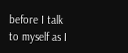before I talk to myself as I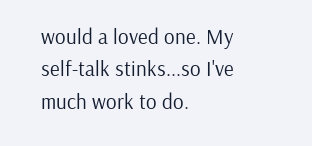would a loved one. My self-talk stinks...so I've much work to do.